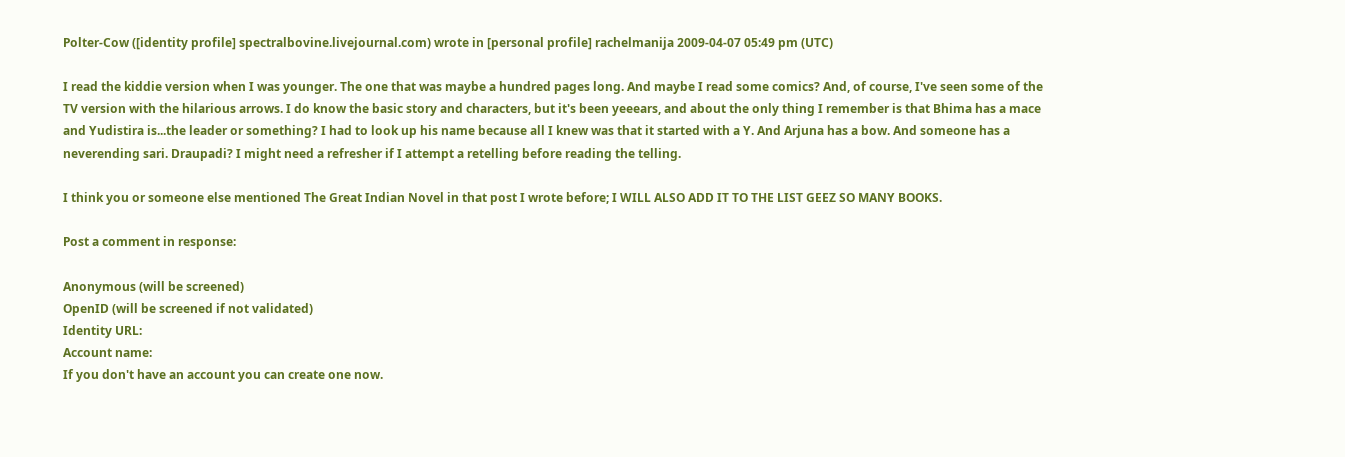Polter-Cow ([identity profile] spectralbovine.livejournal.com) wrote in [personal profile] rachelmanija 2009-04-07 05:49 pm (UTC)

I read the kiddie version when I was younger. The one that was maybe a hundred pages long. And maybe I read some comics? And, of course, I've seen some of the TV version with the hilarious arrows. I do know the basic story and characters, but it's been yeeears, and about the only thing I remember is that Bhima has a mace and Yudistira is...the leader or something? I had to look up his name because all I knew was that it started with a Y. And Arjuna has a bow. And someone has a neverending sari. Draupadi? I might need a refresher if I attempt a retelling before reading the telling.

I think you or someone else mentioned The Great Indian Novel in that post I wrote before; I WILL ALSO ADD IT TO THE LIST GEEZ SO MANY BOOKS.

Post a comment in response:

Anonymous (will be screened)
OpenID (will be screened if not validated)
Identity URL:
Account name:
If you don't have an account you can create one now.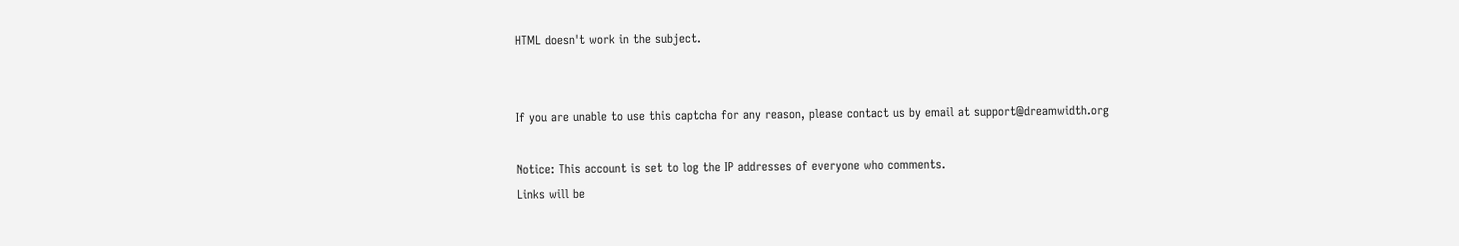HTML doesn't work in the subject.


If you are unable to use this captcha for any reason, please contact us by email at support@dreamwidth.org

Notice: This account is set to log the IP addresses of everyone who comments.
Links will be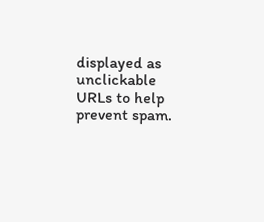displayed as unclickable URLs to help prevent spam.